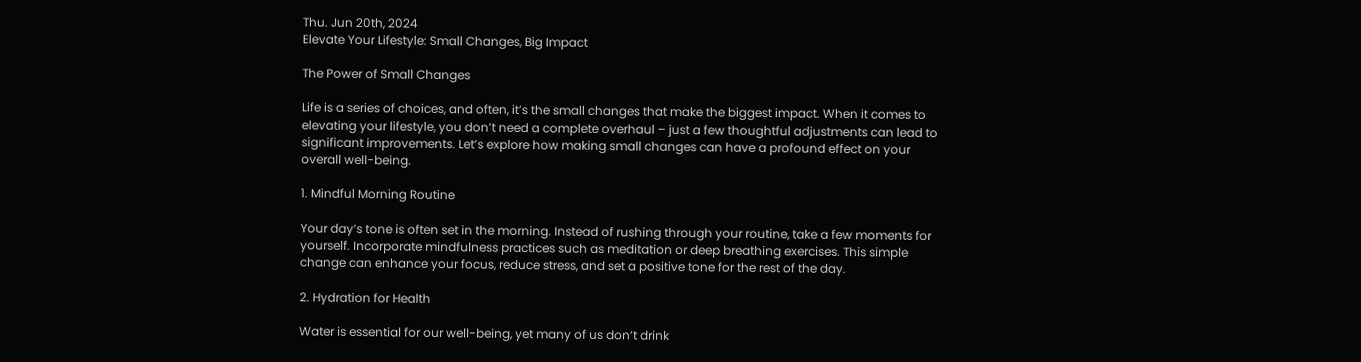Thu. Jun 20th, 2024
Elevate Your Lifestyle: Small Changes, Big Impact

The Power of Small Changes

Life is a series of choices, and often, it’s the small changes that make the biggest impact. When it comes to
elevating your lifestyle, you don’t need a complete overhaul – just a few thoughtful adjustments can lead to
significant improvements. Let’s explore how making small changes can have a profound effect on your
overall well-being.

1. Mindful Morning Routine

Your day’s tone is often set in the morning. Instead of rushing through your routine, take a few moments for
yourself. Incorporate mindfulness practices such as meditation or deep breathing exercises. This simple
change can enhance your focus, reduce stress, and set a positive tone for the rest of the day.

2. Hydration for Health

Water is essential for our well-being, yet many of us don’t drink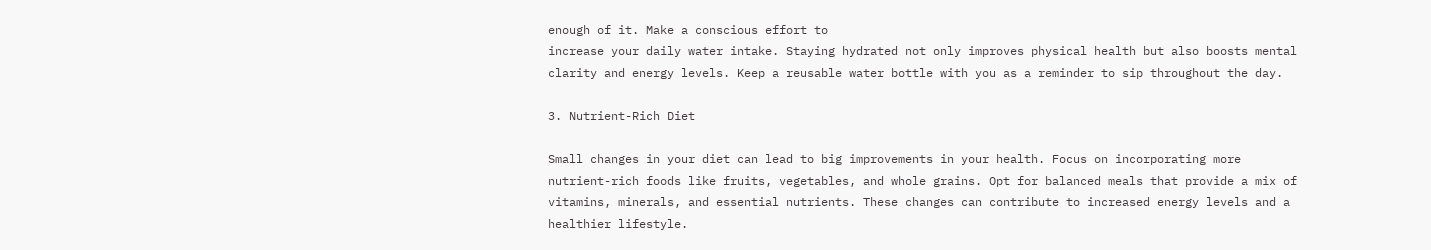enough of it. Make a conscious effort to
increase your daily water intake. Staying hydrated not only improves physical health but also boosts mental
clarity and energy levels. Keep a reusable water bottle with you as a reminder to sip throughout the day.

3. Nutrient-Rich Diet

Small changes in your diet can lead to big improvements in your health. Focus on incorporating more
nutrient-rich foods like fruits, vegetables, and whole grains. Opt for balanced meals that provide a mix of
vitamins, minerals, and essential nutrients. These changes can contribute to increased energy levels and a
healthier lifestyle.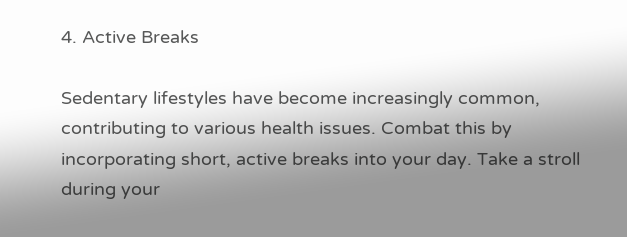4. Active Breaks

Sedentary lifestyles have become increasingly common, contributing to various health issues. Combat this by
incorporating short, active breaks into your day. Take a stroll during your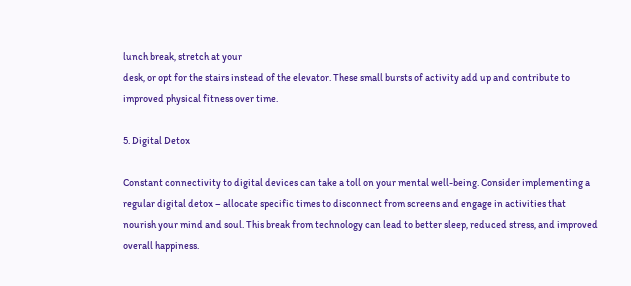lunch break, stretch at your
desk, or opt for the stairs instead of the elevator. These small bursts of activity add up and contribute to
improved physical fitness over time.

5. Digital Detox

Constant connectivity to digital devices can take a toll on your mental well-being. Consider implementing a
regular digital detox – allocate specific times to disconnect from screens and engage in activities that
nourish your mind and soul. This break from technology can lead to better sleep, reduced stress, and improved
overall happiness.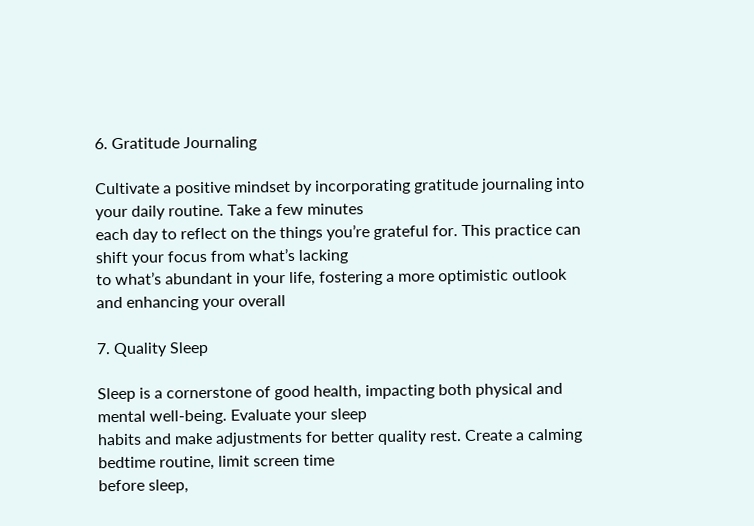6. Gratitude Journaling

Cultivate a positive mindset by incorporating gratitude journaling into your daily routine. Take a few minutes
each day to reflect on the things you’re grateful for. This practice can shift your focus from what’s lacking
to what’s abundant in your life, fostering a more optimistic outlook and enhancing your overall

7. Quality Sleep

Sleep is a cornerstone of good health, impacting both physical and mental well-being. Evaluate your sleep
habits and make adjustments for better quality rest. Create a calming bedtime routine, limit screen time
before sleep,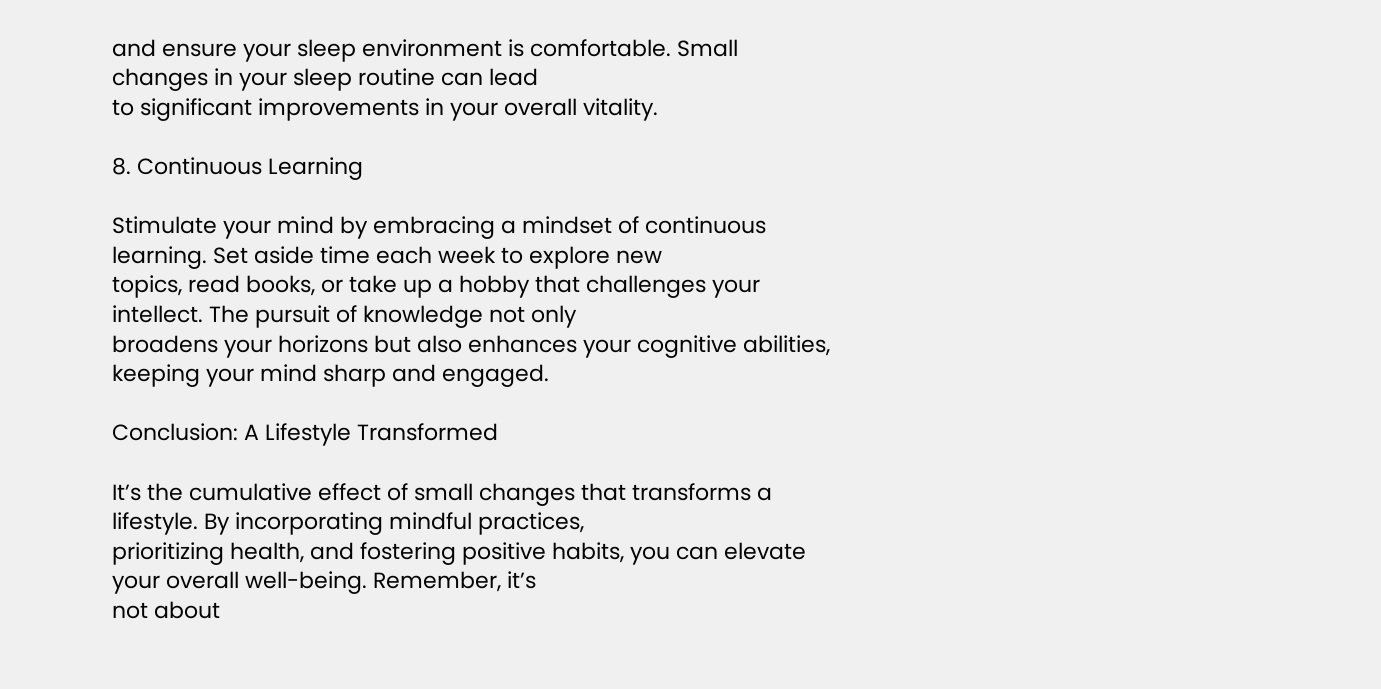and ensure your sleep environment is comfortable. Small changes in your sleep routine can lead
to significant improvements in your overall vitality.

8. Continuous Learning

Stimulate your mind by embracing a mindset of continuous learning. Set aside time each week to explore new
topics, read books, or take up a hobby that challenges your intellect. The pursuit of knowledge not only
broadens your horizons but also enhances your cognitive abilities, keeping your mind sharp and engaged.

Conclusion: A Lifestyle Transformed

It’s the cumulative effect of small changes that transforms a lifestyle. By incorporating mindful practices,
prioritizing health, and fostering positive habits, you can elevate your overall well-being. Remember, it’s
not about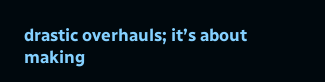drastic overhauls; it’s about making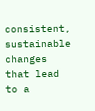consistent, sustainable changes that lead to a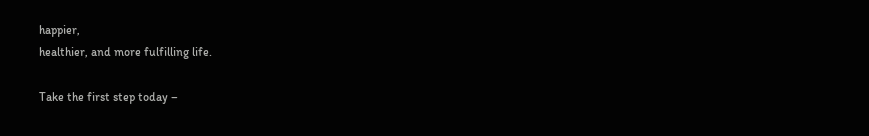happier,
healthier, and more fulfilling life.

Take the first step today –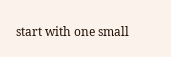start with one small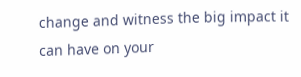change and witness the big impact it can have on your